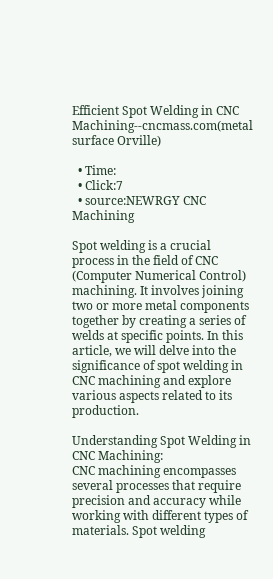Efficient Spot Welding in CNC Machining--cncmass.com(metal surface Orville)

  • Time:
  • Click:7
  • source:NEWRGY CNC Machining

Spot welding is a crucial process in the field of CNC (Computer Numerical Control) machining. It involves joining two or more metal components together by creating a series of welds at specific points. In this article, we will delve into the significance of spot welding in CNC machining and explore various aspects related to its production.

Understanding Spot Welding in CNC Machining:
CNC machining encompasses several processes that require precision and accuracy while working with different types of materials. Spot welding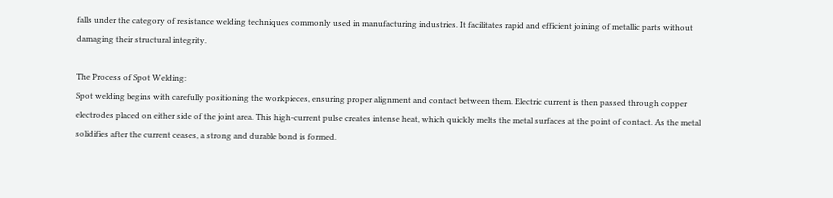falls under the category of resistance welding techniques commonly used in manufacturing industries. It facilitates rapid and efficient joining of metallic parts without damaging their structural integrity.

The Process of Spot Welding:
Spot welding begins with carefully positioning the workpieces, ensuring proper alignment and contact between them. Electric current is then passed through copper electrodes placed on either side of the joint area. This high-current pulse creates intense heat, which quickly melts the metal surfaces at the point of contact. As the metal solidifies after the current ceases, a strong and durable bond is formed.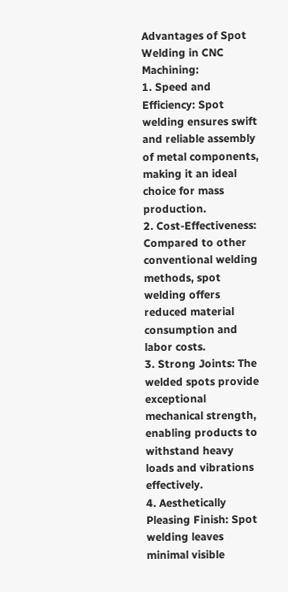Advantages of Spot Welding in CNC Machining:
1. Speed and Efficiency: Spot welding ensures swift and reliable assembly of metal components, making it an ideal choice for mass production.
2. Cost-Effectiveness: Compared to other conventional welding methods, spot welding offers reduced material consumption and labor costs.
3. Strong Joints: The welded spots provide exceptional mechanical strength, enabling products to withstand heavy loads and vibrations effectively.
4. Aesthetically Pleasing Finish: Spot welding leaves minimal visible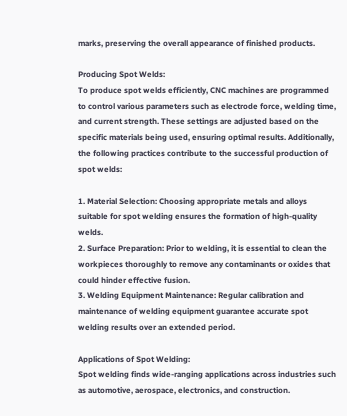marks, preserving the overall appearance of finished products.

Producing Spot Welds:
To produce spot welds efficiently, CNC machines are programmed to control various parameters such as electrode force, welding time, and current strength. These settings are adjusted based on the specific materials being used, ensuring optimal results. Additionally, the following practices contribute to the successful production of spot welds:

1. Material Selection: Choosing appropriate metals and alloys suitable for spot welding ensures the formation of high-quality welds.
2. Surface Preparation: Prior to welding, it is essential to clean the workpieces thoroughly to remove any contaminants or oxides that could hinder effective fusion.
3. Welding Equipment Maintenance: Regular calibration and maintenance of welding equipment guarantee accurate spot welding results over an extended period.

Applications of Spot Welding:
Spot welding finds wide-ranging applications across industries such as automotive, aerospace, electronics, and construction.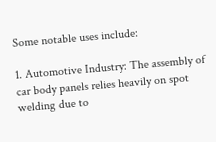Some notable uses include:

1. Automotive Industry: The assembly of car body panels relies heavily on spot welding due to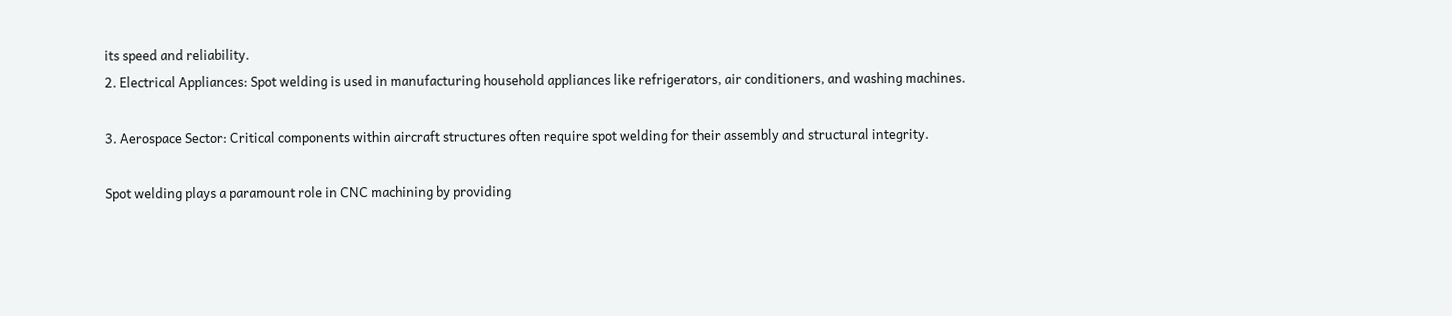its speed and reliability.
2. Electrical Appliances: Spot welding is used in manufacturing household appliances like refrigerators, air conditioners, and washing machines.

3. Aerospace Sector: Critical components within aircraft structures often require spot welding for their assembly and structural integrity.

Spot welding plays a paramount role in CNC machining by providing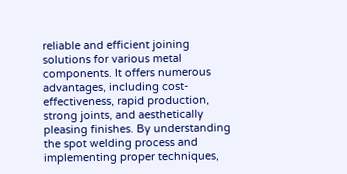reliable and efficient joining solutions for various metal components. It offers numerous advantages, including cost-effectiveness, rapid production, strong joints, and aesthetically pleasing finishes. By understanding the spot welding process and implementing proper techniques,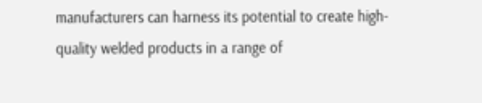manufacturers can harness its potential to create high-quality welded products in a range of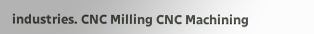industries. CNC Milling CNC Machining